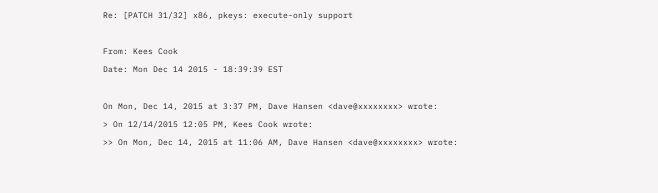Re: [PATCH 31/32] x86, pkeys: execute-only support

From: Kees Cook
Date: Mon Dec 14 2015 - 18:39:39 EST

On Mon, Dec 14, 2015 at 3:37 PM, Dave Hansen <dave@xxxxxxxx> wrote:
> On 12/14/2015 12:05 PM, Kees Cook wrote:
>> On Mon, Dec 14, 2015 at 11:06 AM, Dave Hansen <dave@xxxxxxxx> wrote: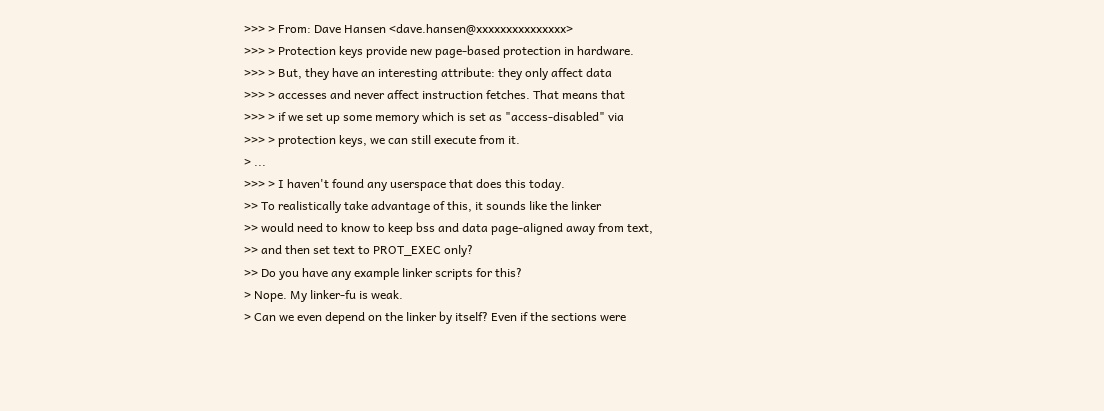>>> > From: Dave Hansen <dave.hansen@xxxxxxxxxxxxxxx>
>>> > Protection keys provide new page-based protection in hardware.
>>> > But, they have an interesting attribute: they only affect data
>>> > accesses and never affect instruction fetches. That means that
>>> > if we set up some memory which is set as "access-disabled" via
>>> > protection keys, we can still execute from it.
> ...
>>> > I haven't found any userspace that does this today.
>> To realistically take advantage of this, it sounds like the linker
>> would need to know to keep bss and data page-aligned away from text,
>> and then set text to PROT_EXEC only?
>> Do you have any example linker scripts for this?
> Nope. My linker-fu is weak.
> Can we even depend on the linker by itself? Even if the sections were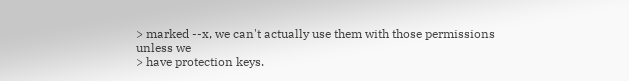> marked --x, we can't actually use them with those permissions unless we
> have protection keys.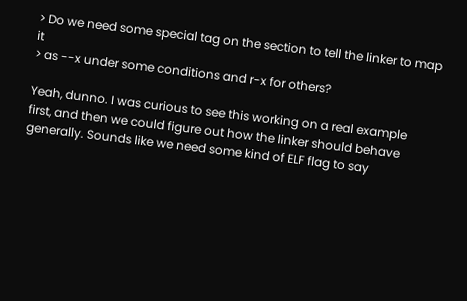> Do we need some special tag on the section to tell the linker to map it
> as --x under some conditions and r-x for others?

Yeah, dunno. I was curious to see this working on a real example
first, and then we could figure out how the linker should behave
generally. Sounds like we need some kind of ELF flag to say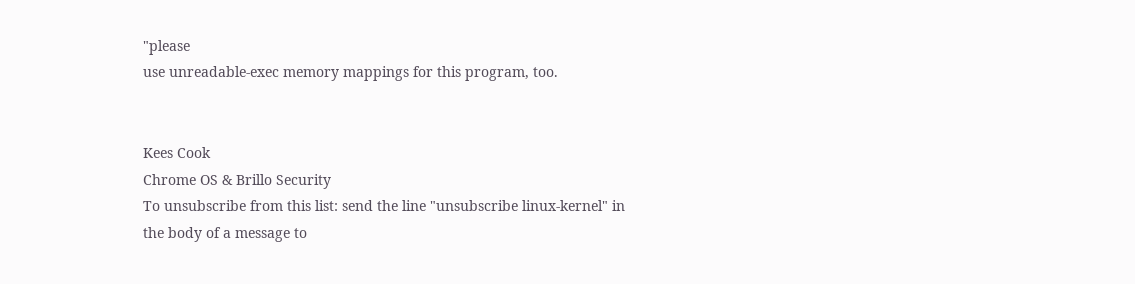"please
use unreadable-exec memory mappings for this program, too.


Kees Cook
Chrome OS & Brillo Security
To unsubscribe from this list: send the line "unsubscribe linux-kernel" in
the body of a message to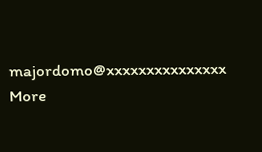majordomo@xxxxxxxxxxxxxxx
More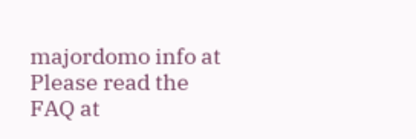majordomo info at
Please read the FAQ at